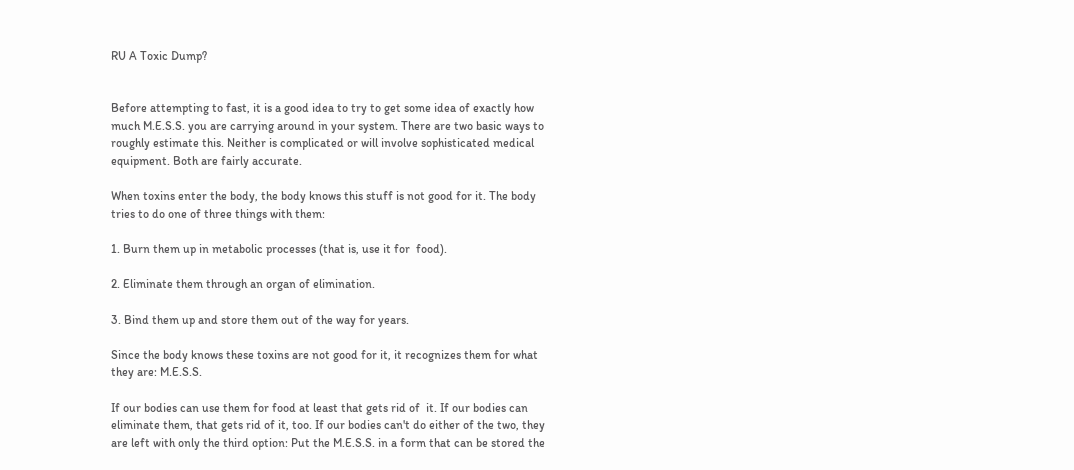RU A Toxic Dump?


Before attempting to fast, it is a good idea to try to get some idea of exactly how much M.E.S.S. you are carrying around in your system. There are two basic ways to roughly estimate this. Neither is complicated or will involve sophisticated medical equipment. Both are fairly accurate.

When toxins enter the body, the body knows this stuff is not good for it. The body tries to do one of three things with them:

1. Burn them up in metabolic processes (that is, use it for  food).

2. Eliminate them through an organ of elimination.

3. Bind them up and store them out of the way for years.

Since the body knows these toxins are not good for it, it recognizes them for what they are: M.E.S.S.

If our bodies can use them for food at least that gets rid of  it. If our bodies can eliminate them, that gets rid of it, too. If our bodies can't do either of the two, they are left with only the third option: Put the M.E.S.S. in a form that can be stored the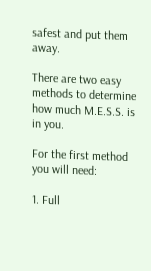safest and put them away.

There are two easy methods to determine how much M.E.S.S. is in you.

For the first method you will need:

1. Full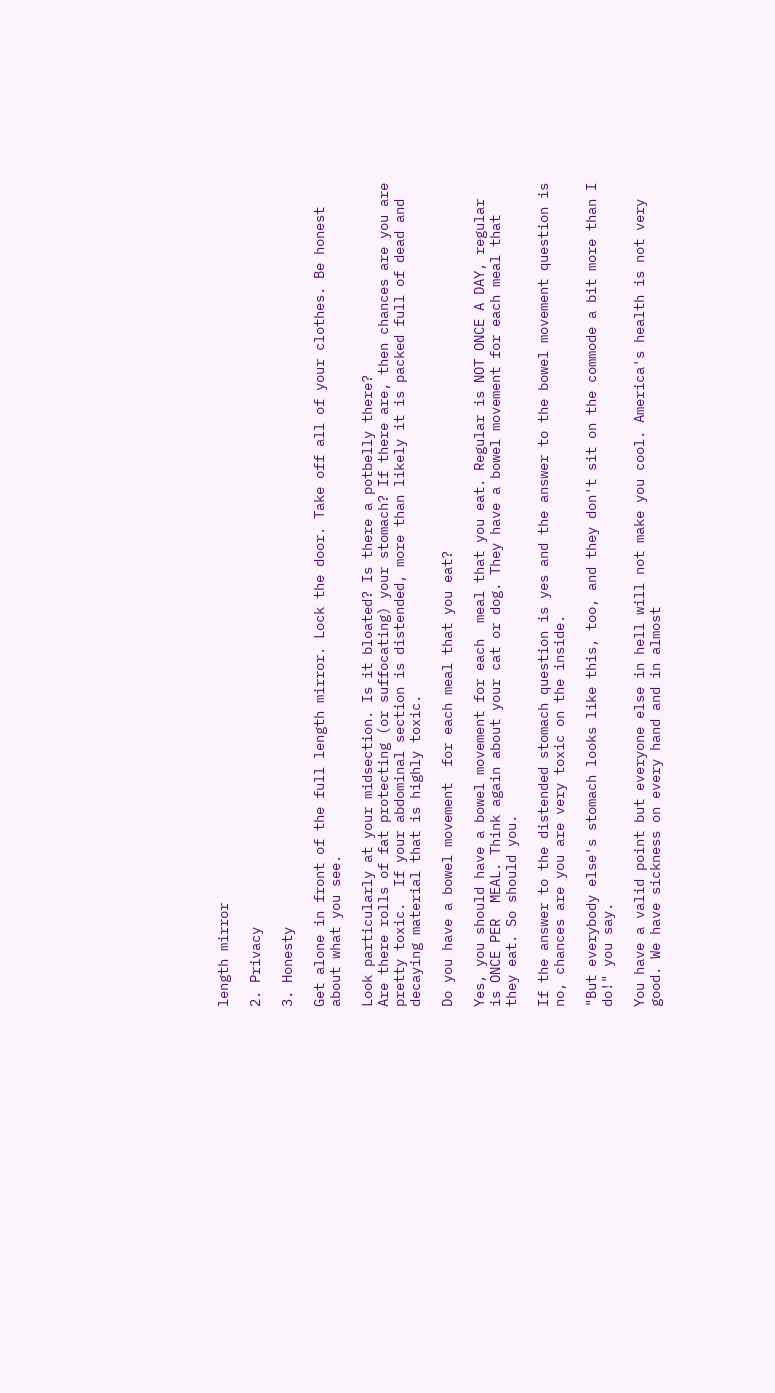length mirror

2. Privacy

3. Honesty

Get alone in front of the full length mirror. Lock the door. Take off all of your clothes. Be honest about what you see.

Look particularly at your midsection. Is it bloated? Is there a potbelly there?
Are there rolls of fat protecting (or suffocating) your stomach? If there are, then chances are you are pretty toxic.  If your abdominal section is distended, more than likely it is packed full of dead and decaying material that is highly toxic.

Do you have a bowel movement  for each meal that you eat?

Yes, you should have a bowel movement for each  meal that you eat. Regular is NOT ONCE A DAY, regular is ONCE PER  MEAL. Think again about your cat or dog. They have a bowel movement for each meal that they eat. So should you.

If the answer to the distended stomach question is yes and the answer to the bowel movement question is no, chances are you are very toxic on the inside.

"But everybody else's stomach looks like this, too, and they don't sit on the commode a bit more than I do!" you say.

You have a valid point but everyone else in hell will not make you cool. America's health is not very good. We have sickness on every hand and in almost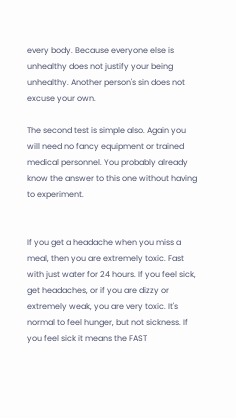every body. Because everyone else is unhealthy does not justify your being unhealthy. Another person's sin does not excuse your own.

The second test is simple also. Again you will need no fancy equipment or trained medical personnel. You probably already know the answer to this one without having to experiment.


If you get a headache when you miss a meal, then you are extremely toxic. Fast with just water for 24 hours. If you feel sick, get headaches, or if you are dizzy or extremely weak, you are very toxic. It's normal to feel hunger, but not sickness. If you feel sick it means the FAST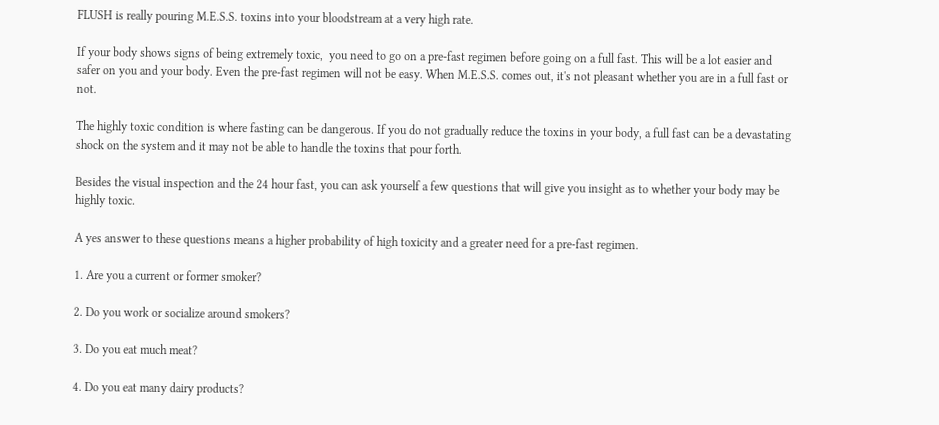FLUSH is really pouring M.E.S.S. toxins into your bloodstream at a very high rate.

If your body shows signs of being extremely toxic,  you need to go on a pre-fast regimen before going on a full fast. This will be a lot easier and safer on you and your body. Even the pre-fast regimen will not be easy. When M.E.S.S. comes out, it's not pleasant whether you are in a full fast or not.

The highly toxic condition is where fasting can be dangerous. If you do not gradually reduce the toxins in your body, a full fast can be a devastating shock on the system and it may not be able to handle the toxins that pour forth.

Besides the visual inspection and the 24 hour fast, you can ask yourself a few questions that will give you insight as to whether your body may be highly toxic.

A yes answer to these questions means a higher probability of high toxicity and a greater need for a pre-fast regimen.

1. Are you a current or former smoker?

2. Do you work or socialize around smokers?

3. Do you eat much meat?

4. Do you eat many dairy products?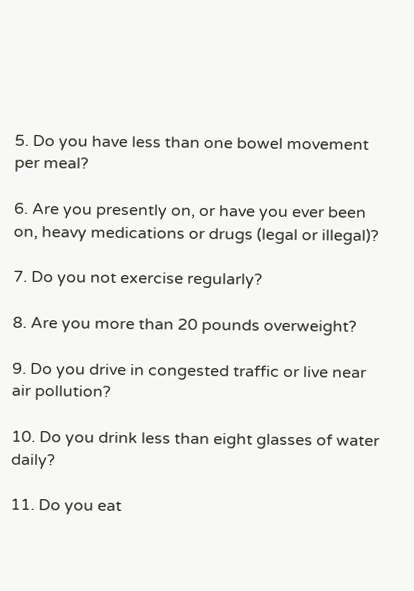5. Do you have less than one bowel movement per meal?

6. Are you presently on, or have you ever been on, heavy medications or drugs (legal or illegal)?

7. Do you not exercise regularly?

8. Are you more than 20 pounds overweight?

9. Do you drive in congested traffic or live near air pollution?

10. Do you drink less than eight glasses of water daily?

11. Do you eat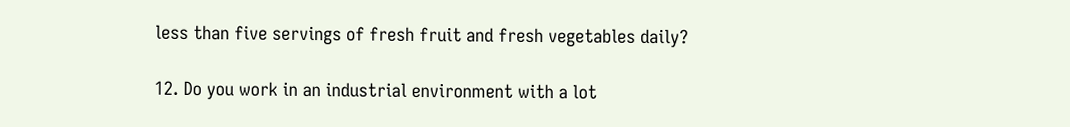less than five servings of fresh fruit and fresh vegetables daily?

12. Do you work in an industrial environment with a lot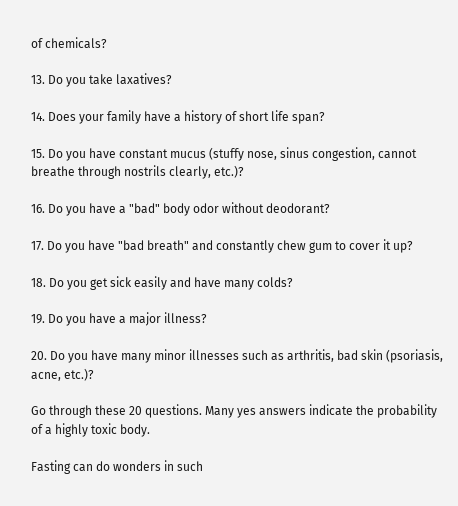of chemicals?

13. Do you take laxatives?

14. Does your family have a history of short life span?

15. Do you have constant mucus (stuffy nose, sinus congestion, cannot breathe through nostrils clearly, etc.)?

16. Do you have a "bad" body odor without deodorant?

17. Do you have "bad breath" and constantly chew gum to cover it up?

18. Do you get sick easily and have many colds?

19. Do you have a major illness?

20. Do you have many minor illnesses such as arthritis, bad skin (psoriasis, acne, etc.)?

Go through these 20 questions. Many yes answers indicate the probability of a highly toxic body.

Fasting can do wonders in such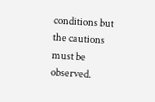conditions but the cautions must be observed.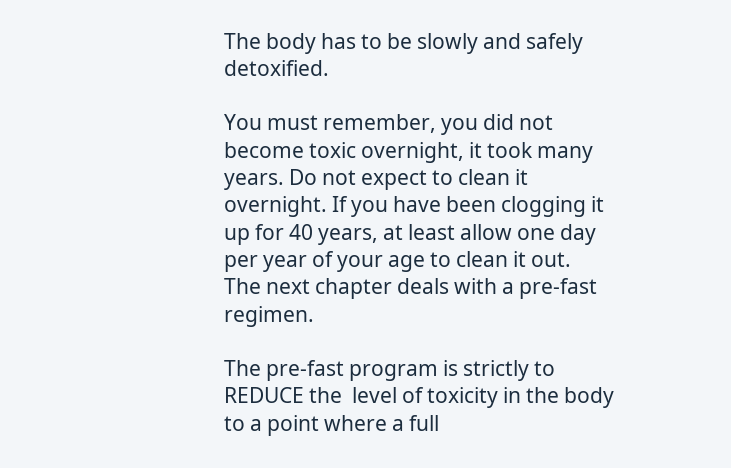The body has to be slowly and safely detoxified.

You must remember, you did not become toxic overnight, it took many years. Do not expect to clean it overnight. If you have been clogging it up for 40 years, at least allow one day per year of your age to clean it out.  The next chapter deals with a pre-fast regimen.

The pre-fast program is strictly to REDUCE the  level of toxicity in the body to a point where a full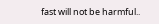fast will not be harmful..